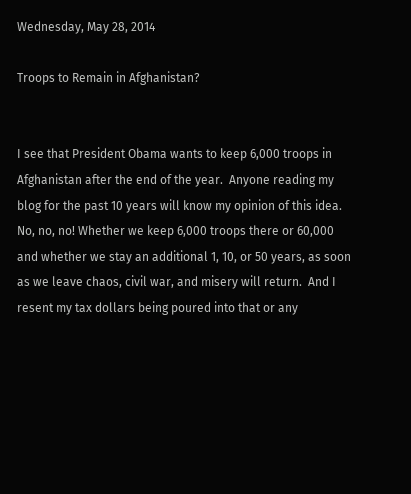Wednesday, May 28, 2014

Troops to Remain in Afghanistan?


I see that President Obama wants to keep 6,000 troops in Afghanistan after the end of the year.  Anyone reading my blog for the past 10 years will know my opinion of this idea.  No, no, no! Whether we keep 6,000 troops there or 60,000 and whether we stay an additional 1, 10, or 50 years, as soon as we leave chaos, civil war, and misery will return.  And I resent my tax dollars being poured into that or any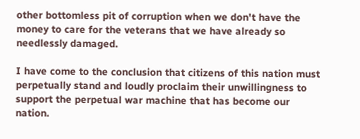other bottomless pit of corruption when we don't have the money to care for the veterans that we have already so needlessly damaged.

I have come to the conclusion that citizens of this nation must perpetually stand and loudly proclaim their unwillingness to support the perpetual war machine that has become our nation.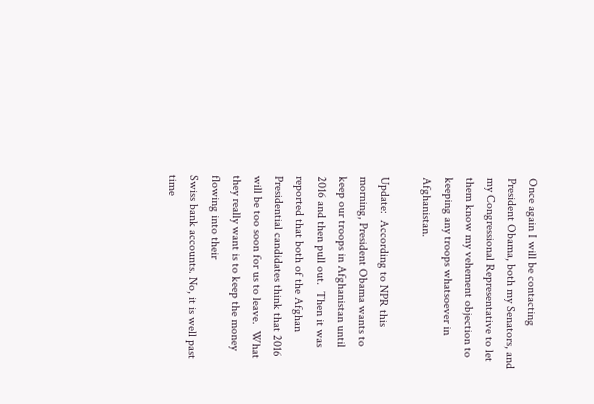Once again I will be contacting President Obama, both my Senators, and my Congressional Representative to let them know my vehement objection to keeping any troops whatsoever in Afghanistan.

Update:  According to NPR this morning, President Obama wants to keep our troops in Afghanistan until 2016 and then pull out.  Then it was reported that both of the Afghan Presidential candidates think that 2016 will be too soon for us to leave.  What they really want is to keep the money flowing into their
Swiss bank accounts. No, it is well past time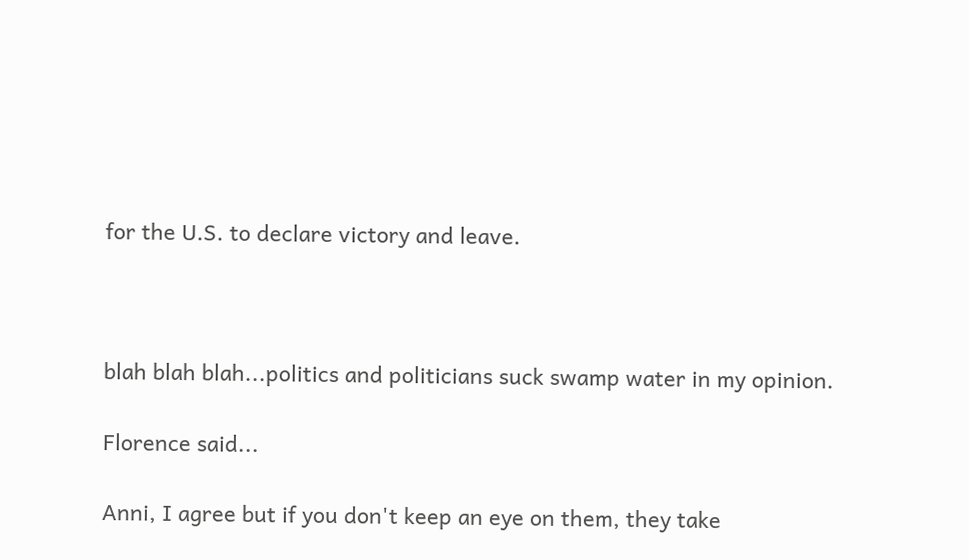for the U.S. to declare victory and leave.



blah blah blah...politics and politicians suck swamp water in my opinion.

Florence said...

Anni, I agree but if you don't keep an eye on them, they take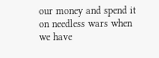our money and spend it on needless wars when we have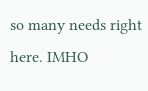so many needs right here. IMHO